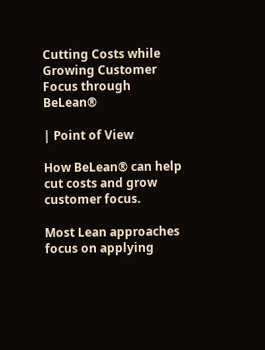Cutting Costs while Growing Customer Focus through BeLean®

| Point of View

How BeLean® can help cut costs and grow customer focus.

Most Lean approaches focus on applying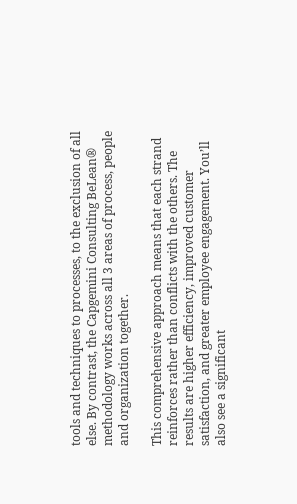tools and techniques to processes, to the exclusion of all else. By contrast, the Capgemini Consulting BeLean® methodology works across all 3 areas of process, people and organization together.

This comprehensive approach means that each strand reinforces rather than conflicts with the others. The results are higher efficiency, improved customer satisfaction, and greater employee engagement. You’ll also see a significant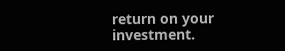return on your investment.